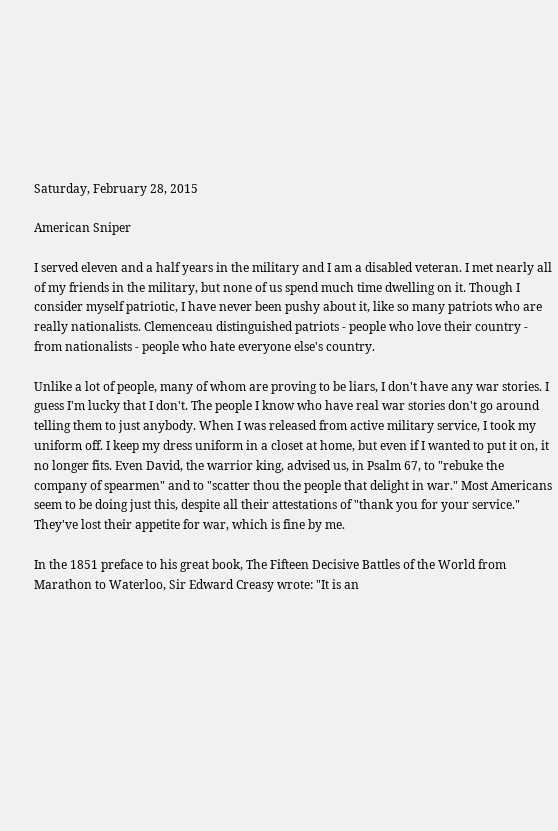Saturday, February 28, 2015

American Sniper

I served eleven and a half years in the military and I am a disabled veteran. I met nearly all of my friends in the military, but none of us spend much time dwelling on it. Though I consider myself patriotic, I have never been pushy about it, like so many patriots who are really nationalists. Clemenceau distinguished patriots - people who love their country - from nationalists - people who hate everyone else's country.

Unlike a lot of people, many of whom are proving to be liars, I don't have any war stories. I guess I'm lucky that I don't. The people I know who have real war stories don't go around telling them to just anybody. When I was released from active military service, I took my uniform off. I keep my dress uniform in a closet at home, but even if I wanted to put it on, it no longer fits. Even David, the warrior king, advised us, in Psalm 67, to "rebuke the company of spearmen" and to "scatter thou the people that delight in war." Most Americans seem to be doing just this, despite all their attestations of "thank you for your service." They've lost their appetite for war, which is fine by me.

In the 1851 preface to his great book, The Fifteen Decisive Battles of the World from Marathon to Waterloo, Sir Edward Creasy wrote: "It is an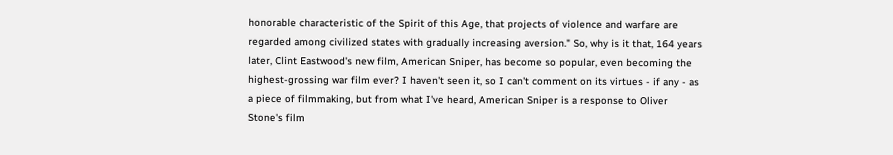honorable characteristic of the Spirit of this Age, that projects of violence and warfare are regarded among civilized states with gradually increasing aversion." So, why is it that, 164 years later, Clint Eastwood's new film, American Sniper, has become so popular, even becoming the highest-grossing war film ever? I haven't seen it, so I can't comment on its virtues - if any - as a piece of filmmaking, but from what I've heard, American Sniper is a response to Oliver Stone's film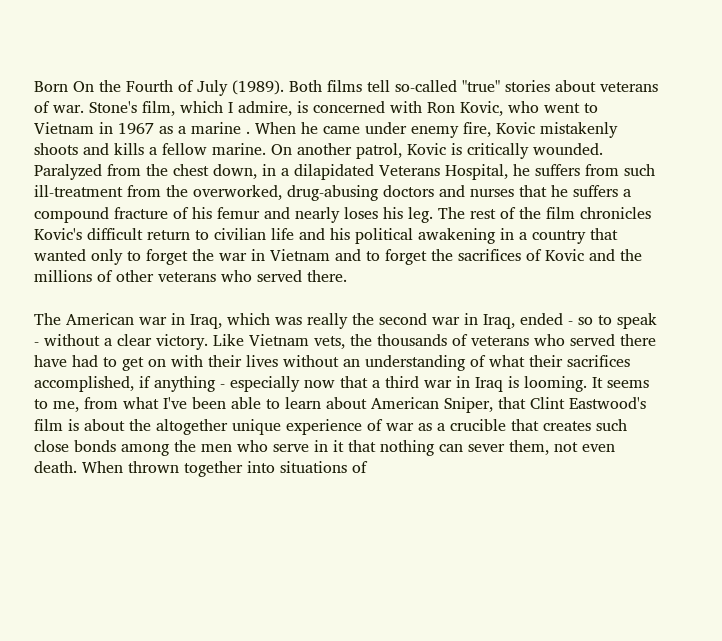Born On the Fourth of July (1989). Both films tell so-called "true" stories about veterans of war. Stone's film, which I admire, is concerned with Ron Kovic, who went to Vietnam in 1967 as a marine . When he came under enemy fire, Kovic mistakenly shoots and kills a fellow marine. On another patrol, Kovic is critically wounded. Paralyzed from the chest down, in a dilapidated Veterans Hospital, he suffers from such ill-treatment from the overworked, drug-abusing doctors and nurses that he suffers a compound fracture of his femur and nearly loses his leg. The rest of the film chronicles Kovic's difficult return to civilian life and his political awakening in a country that wanted only to forget the war in Vietnam and to forget the sacrifices of Kovic and the millions of other veterans who served there.

The American war in Iraq, which was really the second war in Iraq, ended - so to speak - without a clear victory. Like Vietnam vets, the thousands of veterans who served there have had to get on with their lives without an understanding of what their sacrifices accomplished, if anything - especially now that a third war in Iraq is looming. It seems to me, from what I've been able to learn about American Sniper, that Clint Eastwood's film is about the altogether unique experience of war as a crucible that creates such close bonds among the men who serve in it that nothing can sever them, not even death. When thrown together into situations of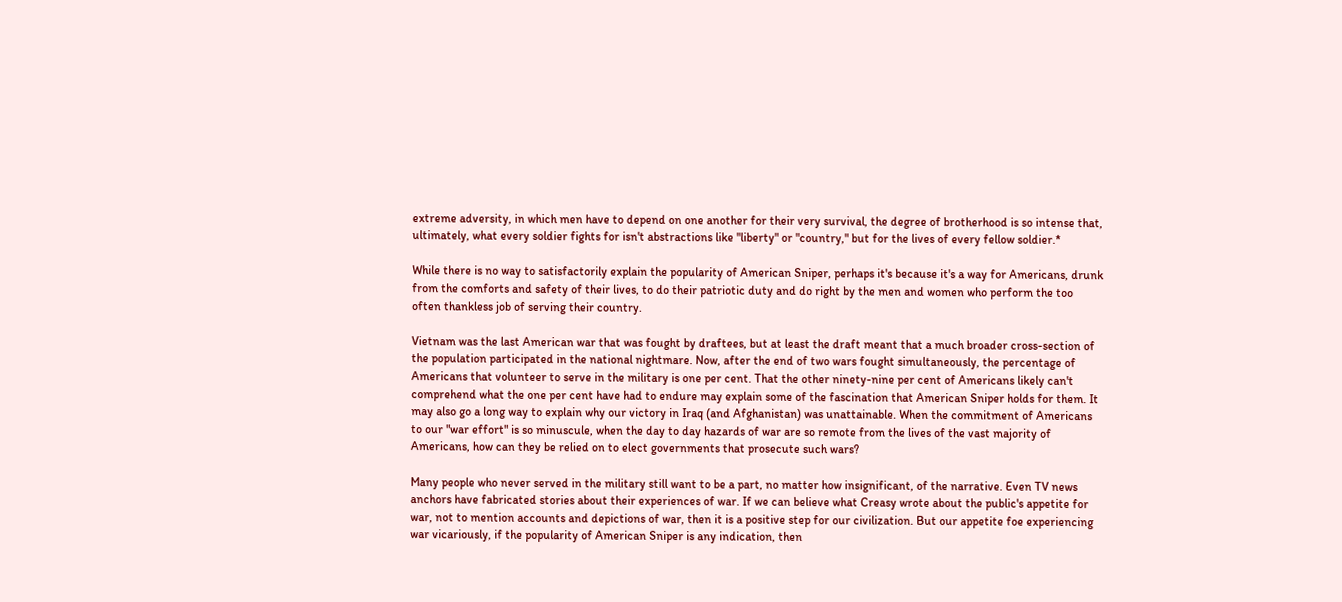extreme adversity, in which men have to depend on one another for their very survival, the degree of brotherhood is so intense that, ultimately, what every soldier fights for isn't abstractions like "liberty" or "country," but for the lives of every fellow soldier.*

While there is no way to satisfactorily explain the popularity of American Sniper, perhaps it's because it's a way for Americans, drunk from the comforts and safety of their lives, to do their patriotic duty and do right by the men and women who perform the too often thankless job of serving their country.

Vietnam was the last American war that was fought by draftees, but at least the draft meant that a much broader cross-section of the population participated in the national nightmare. Now, after the end of two wars fought simultaneously, the percentage of Americans that volunteer to serve in the military is one per cent. That the other ninety-nine per cent of Americans likely can't comprehend what the one per cent have had to endure may explain some of the fascination that American Sniper holds for them. It may also go a long way to explain why our victory in Iraq (and Afghanistan) was unattainable. When the commitment of Americans to our "war effort" is so minuscule, when the day to day hazards of war are so remote from the lives of the vast majority of Americans, how can they be relied on to elect governments that prosecute such wars?

Many people who never served in the military still want to be a part, no matter how insignificant, of the narrative. Even TV news anchors have fabricated stories about their experiences of war. If we can believe what Creasy wrote about the public's appetite for war, not to mention accounts and depictions of war, then it is a positive step for our civilization. But our appetite foe experiencing war vicariously, if the popularity of American Sniper is any indication, then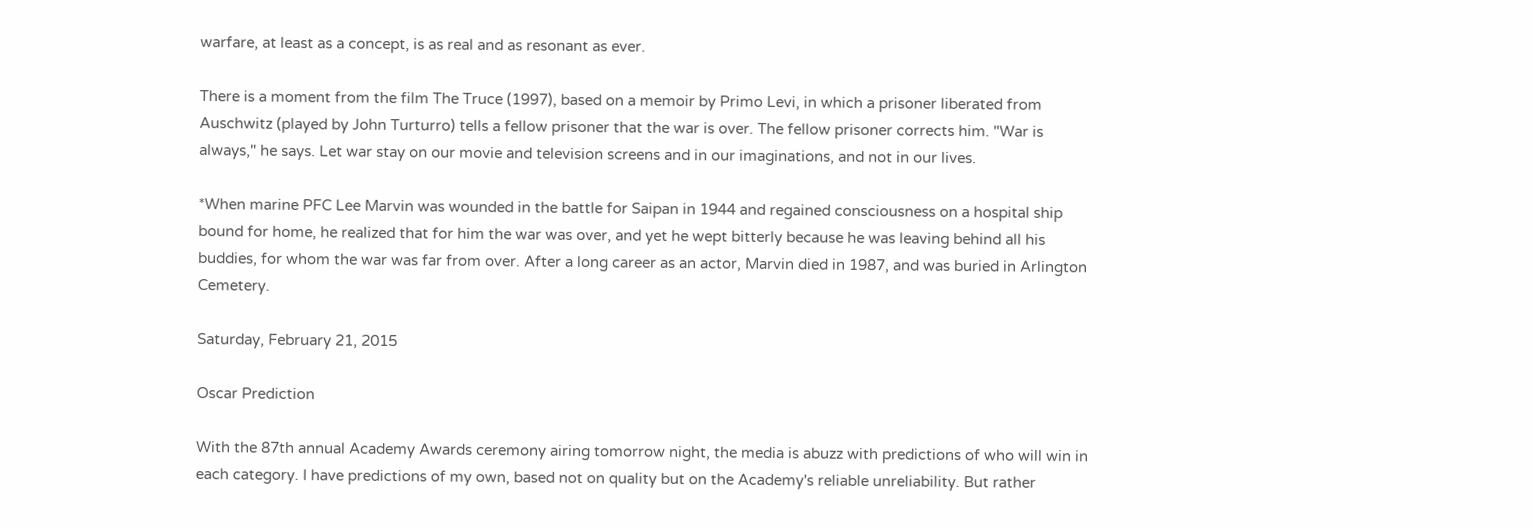warfare, at least as a concept, is as real and as resonant as ever.

There is a moment from the film The Truce (1997), based on a memoir by Primo Levi, in which a prisoner liberated from Auschwitz (played by John Turturro) tells a fellow prisoner that the war is over. The fellow prisoner corrects him. "War is always," he says. Let war stay on our movie and television screens and in our imaginations, and not in our lives.

*When marine PFC Lee Marvin was wounded in the battle for Saipan in 1944 and regained consciousness on a hospital ship bound for home, he realized that for him the war was over, and yet he wept bitterly because he was leaving behind all his buddies, for whom the war was far from over. After a long career as an actor, Marvin died in 1987, and was buried in Arlington Cemetery.

Saturday, February 21, 2015

Oscar Prediction

With the 87th annual Academy Awards ceremony airing tomorrow night, the media is abuzz with predictions of who will win in each category. I have predictions of my own, based not on quality but on the Academy's reliable unreliability. But rather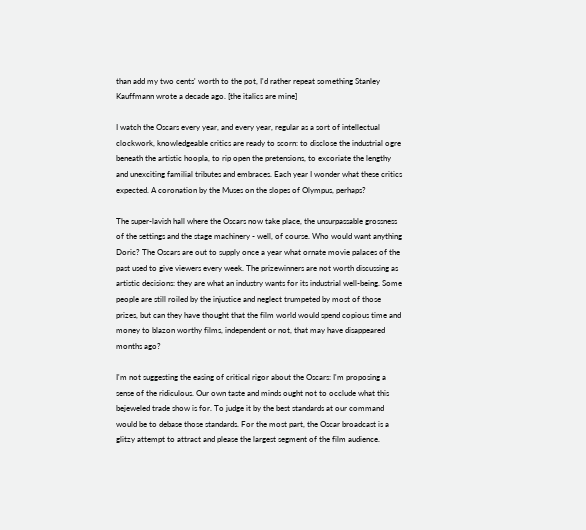than add my two cents' worth to the pot, I'd rather repeat something Stanley Kauffmann wrote a decade ago. [the italics are mine]

I watch the Oscars every year, and every year, regular as a sort of intellectual clockwork, knowledgeable critics are ready to scorn: to disclose the industrial ogre beneath the artistic hoopla, to rip open the pretensions, to excoriate the lengthy and unexciting familial tributes and embraces. Each year I wonder what these critics expected. A coronation by the Muses on the slopes of Olympus, perhaps?

The super-lavish hall where the Oscars now take place, the unsurpassable grossness of the settings and the stage machinery - well, of course. Who would want anything Doric? The Oscars are out to supply once a year what ornate movie palaces of the past used to give viewers every week. The prizewinners are not worth discussing as artistic decisions: they are what an industry wants for its industrial well-being. Some people are still roiled by the injustice and neglect trumpeted by most of those prizes, but can they have thought that the film world would spend copious time and money to blazon worthy films, independent or not, that may have disappeared months ago?

I'm not suggesting the easing of critical rigor about the Oscars: I'm proposing a sense of the ridiculous. Our own taste and minds ought not to occlude what this bejeweled trade show is for. To judge it by the best standards at our command would be to debase those standards. For the most part, the Oscar broadcast is a glitzy attempt to attract and please the largest segment of the film audience.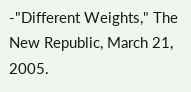-"Different Weights," The New Republic, March 21, 2005.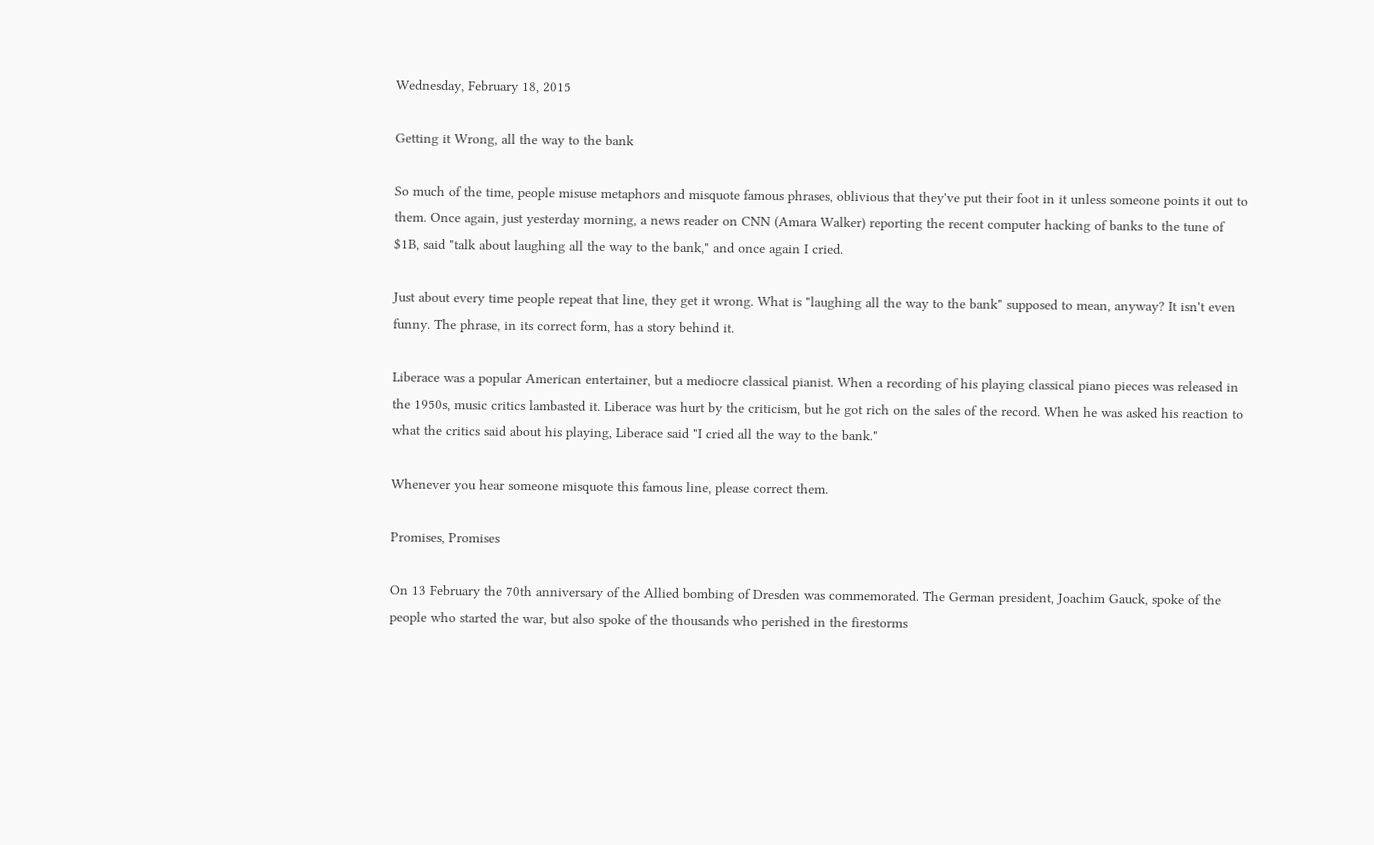Wednesday, February 18, 2015

Getting it Wrong, all the way to the bank

So much of the time, people misuse metaphors and misquote famous phrases, oblivious that they've put their foot in it unless someone points it out to them. Once again, just yesterday morning, a news reader on CNN (Amara Walker) reporting the recent computer hacking of banks to the tune of $1B, said "talk about laughing all the way to the bank," and once again I cried.

Just about every time people repeat that line, they get it wrong. What is "laughing all the way to the bank" supposed to mean, anyway? It isn't even funny. The phrase, in its correct form, has a story behind it.

Liberace was a popular American entertainer, but a mediocre classical pianist. When a recording of his playing classical piano pieces was released in the 1950s, music critics lambasted it. Liberace was hurt by the criticism, but he got rich on the sales of the record. When he was asked his reaction to what the critics said about his playing, Liberace said "I cried all the way to the bank."

Whenever you hear someone misquote this famous line, please correct them.

Promises, Promises

On 13 February the 70th anniversary of the Allied bombing of Dresden was commemorated. The German president, Joachim Gauck, spoke of the people who started the war, but also spoke of the thousands who perished in the firestorms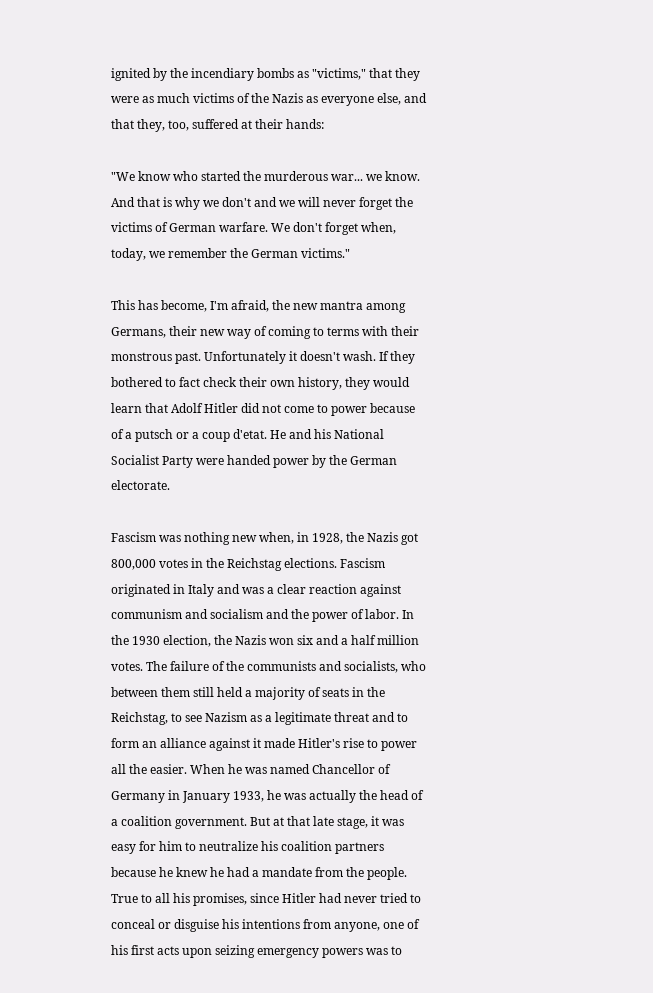ignited by the incendiary bombs as "victims," that they were as much victims of the Nazis as everyone else, and that they, too, suffered at their hands:

"We know who started the murderous war... we know. And that is why we don't and we will never forget the victims of German warfare. We don't forget when, today, we remember the German victims."

This has become, I'm afraid, the new mantra among Germans, their new way of coming to terms with their monstrous past. Unfortunately it doesn't wash. If they bothered to fact check their own history, they would learn that Adolf Hitler did not come to power because of a putsch or a coup d'etat. He and his National Socialist Party were handed power by the German electorate.

Fascism was nothing new when, in 1928, the Nazis got 800,000 votes in the Reichstag elections. Fascism originated in Italy and was a clear reaction against communism and socialism and the power of labor. In the 1930 election, the Nazis won six and a half million votes. The failure of the communists and socialists, who between them still held a majority of seats in the Reichstag, to see Nazism as a legitimate threat and to form an alliance against it made Hitler's rise to power all the easier. When he was named Chancellor of Germany in January 1933, he was actually the head of a coalition government. But at that late stage, it was easy for him to neutralize his coalition partners because he knew he had a mandate from the people. True to all his promises, since Hitler had never tried to conceal or disguise his intentions from anyone, one of his first acts upon seizing emergency powers was to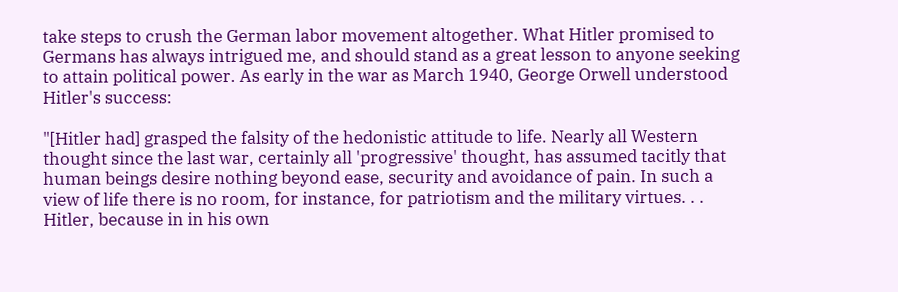take steps to crush the German labor movement altogether. What Hitler promised to Germans has always intrigued me, and should stand as a great lesson to anyone seeking to attain political power. As early in the war as March 1940, George Orwell understood Hitler's success:

"[Hitler had] grasped the falsity of the hedonistic attitude to life. Nearly all Western thought since the last war, certainly all 'progressive' thought, has assumed tacitly that human beings desire nothing beyond ease, security and avoidance of pain. In such a view of life there is no room, for instance, for patriotism and the military virtues. . . Hitler, because in in his own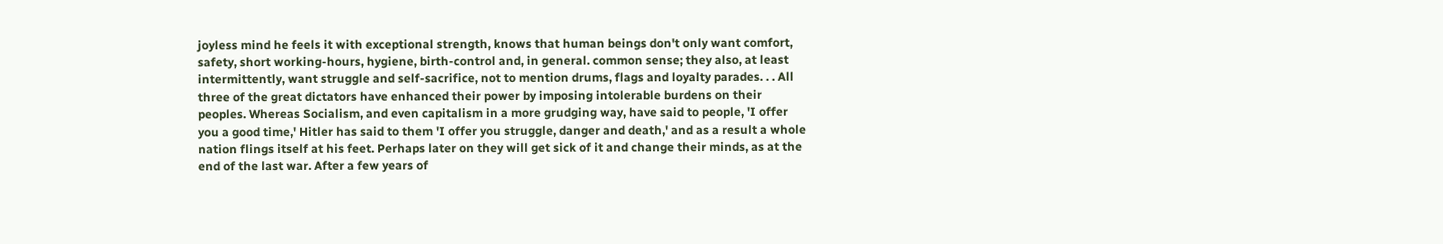joyless mind he feels it with exceptional strength, knows that human beings don't only want comfort, safety, short working-hours, hygiene, birth-control and, in general. common sense; they also, at least intermittently, want struggle and self-sacrifice, not to mention drums, flags and loyalty parades. . . All three of the great dictators have enhanced their power by imposing intolerable burdens on their peoples. Whereas Socialism, and even capitalism in a more grudging way, have said to people, 'I offer you a good time,' Hitler has said to them 'I offer you struggle, danger and death,' and as a result a whole nation flings itself at his feet. Perhaps later on they will get sick of it and change their minds, as at the end of the last war. After a few years of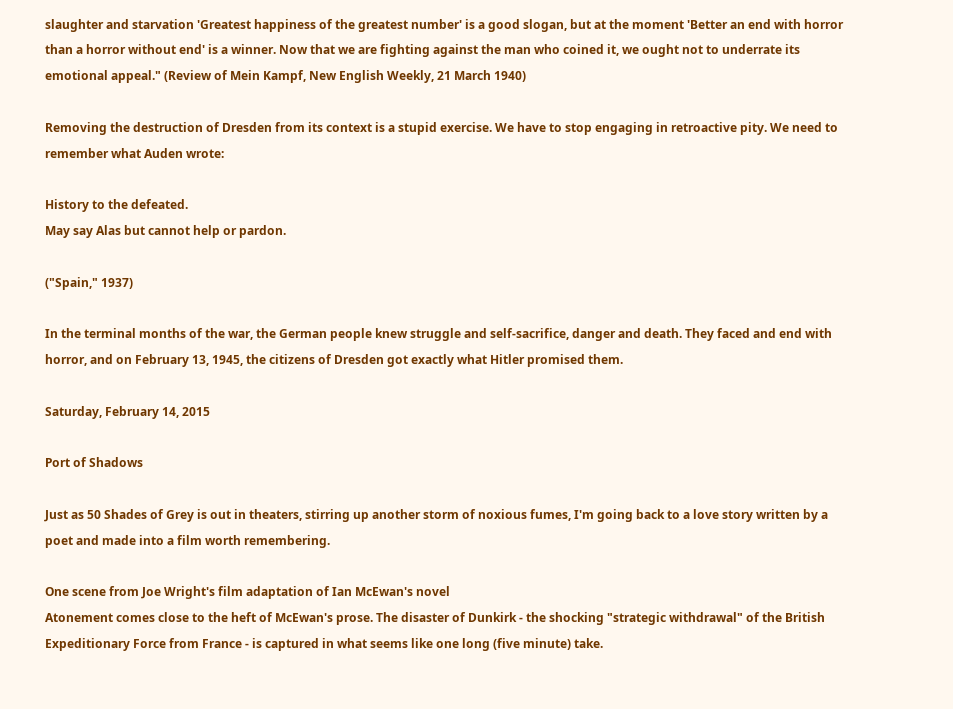slaughter and starvation 'Greatest happiness of the greatest number' is a good slogan, but at the moment 'Better an end with horror than a horror without end' is a winner. Now that we are fighting against the man who coined it, we ought not to underrate its emotional appeal." (Review of Mein Kampf, New English Weekly, 21 March 1940)

Removing the destruction of Dresden from its context is a stupid exercise. We have to stop engaging in retroactive pity. We need to remember what Auden wrote:

History to the defeated.
May say Alas but cannot help or pardon.

("Spain," 1937)

In the terminal months of the war, the German people knew struggle and self-sacrifice, danger and death. They faced and end with horror, and on February 13, 1945, the citizens of Dresden got exactly what Hitler promised them.

Saturday, February 14, 2015

Port of Shadows

Just as 50 Shades of Grey is out in theaters, stirring up another storm of noxious fumes, I'm going back to a love story written by a poet and made into a film worth remembering.

One scene from Joe Wright's film adaptation of Ian McEwan's novel
Atonement comes close to the heft of McEwan's prose. The disaster of Dunkirk - the shocking "strategic withdrawal" of the British Expeditionary Force from France - is captured in what seems like one long (five minute) take.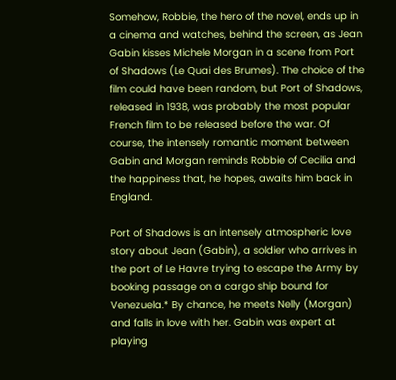Somehow, Robbie, the hero of the novel, ends up in a cinema and watches, behind the screen, as Jean Gabin kisses Michele Morgan in a scene from Port of Shadows (Le Quai des Brumes). The choice of the film could have been random, but Port of Shadows, released in 1938, was probably the most popular French film to be released before the war. Of course, the intensely romantic moment between Gabin and Morgan reminds Robbie of Cecilia and the happiness that, he hopes, awaits him back in England.

Port of Shadows is an intensely atmospheric love story about Jean (Gabin), a soldier who arrives in the port of Le Havre trying to escape the Army by booking passage on a cargo ship bound for Venezuela.* By chance, he meets Nelly (Morgan) and falls in love with her. Gabin was expert at playing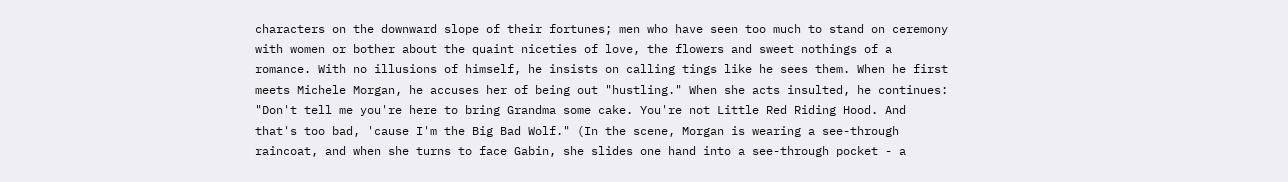characters on the downward slope of their fortunes; men who have seen too much to stand on ceremony with women or bother about the quaint niceties of love, the flowers and sweet nothings of a romance. With no illusions of himself, he insists on calling tings like he sees them. When he first meets Michele Morgan, he accuses her of being out "hustling." When she acts insulted, he continues: "Don't tell me you're here to bring Grandma some cake. You're not Little Red Riding Hood. And that's too bad, 'cause I'm the Big Bad Wolf." (In the scene, Morgan is wearing a see-through raincoat, and when she turns to face Gabin, she slides one hand into a see-through pocket - a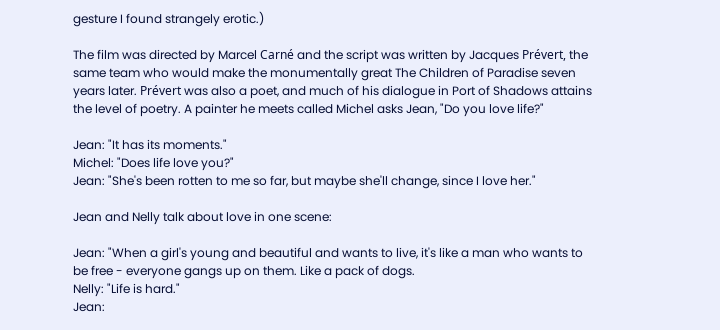gesture I found strangely erotic.)

The film was directed by Marcel Carné and the script was written by Jacques Prévert, the same team who would make the monumentally great The Children of Paradise seven years later. Prévert was also a poet, and much of his dialogue in Port of Shadows attains the level of poetry. A painter he meets called Michel asks Jean, "Do you love life?"

Jean: "It has its moments."
Michel: "Does life love you?"
Jean: "She's been rotten to me so far, but maybe she'll change, since I love her."

Jean and Nelly talk about love in one scene:

Jean: "When a girl's young and beautiful and wants to live, it's like a man who wants to be free - everyone gangs up on them. Like a pack of dogs.
Nelly: "Life is hard."
Jean: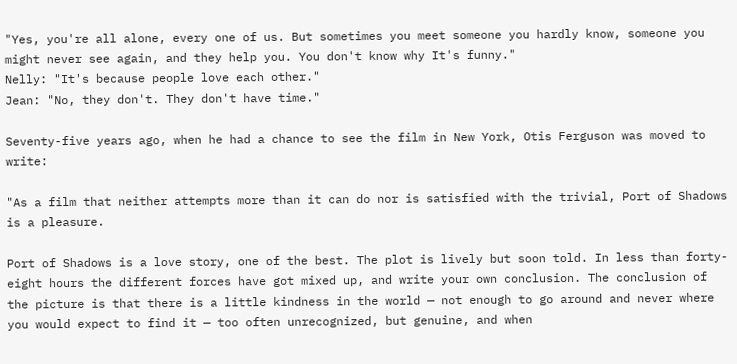"Yes, you're all alone, every one of us. But sometimes you meet someone you hardly know, someone you might never see again, and they help you. You don't know why It's funny."
Nelly: "It's because people love each other."
Jean: "No, they don't. They don't have time."

Seventy-five years ago, when he had a chance to see the film in New York, Otis Ferguson was moved to write:

"As a film that neither attempts more than it can do nor is satisfied with the trivial, Port of Shadows is a pleasure.

Port of Shadows is a love story, one of the best. The plot is lively but soon told. In less than forty-eight hours the different forces have got mixed up, and write your own conclusion. The conclusion of the picture is that there is a little kindness in the world — not enough to go around and never where you would expect to find it — too often unrecognized, but genuine, and when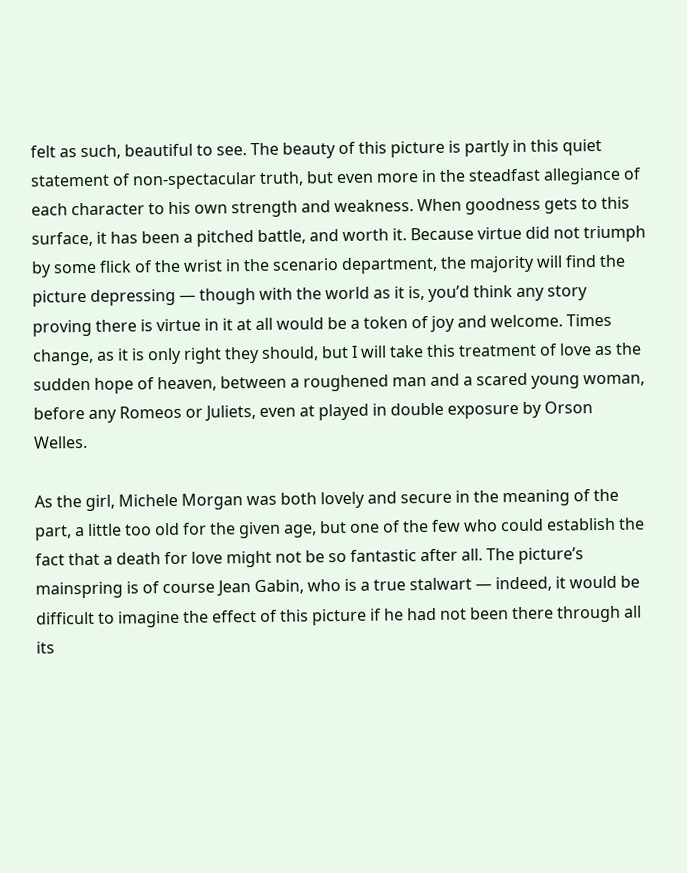felt as such, beautiful to see. The beauty of this picture is partly in this quiet statement of non-spectacular truth, but even more in the steadfast allegiance of each character to his own strength and weakness. When goodness gets to this surface, it has been a pitched battle, and worth it. Because virtue did not triumph by some flick of the wrist in the scenario department, the majority will find the picture depressing — though with the world as it is, you’d think any story proving there is virtue in it at all would be a token of joy and welcome. Times change, as it is only right they should, but I will take this treatment of love as the sudden hope of heaven, between a roughened man and a scared young woman, before any Romeos or Juliets, even at played in double exposure by Orson Welles.

As the girl, Michele Morgan was both lovely and secure in the meaning of the part, a little too old for the given age, but one of the few who could establish the fact that a death for love might not be so fantastic after all. The picture’s mainspring is of course Jean Gabin, who is a true stalwart — indeed, it would be difficult to imagine the effect of this picture if he had not been there through all its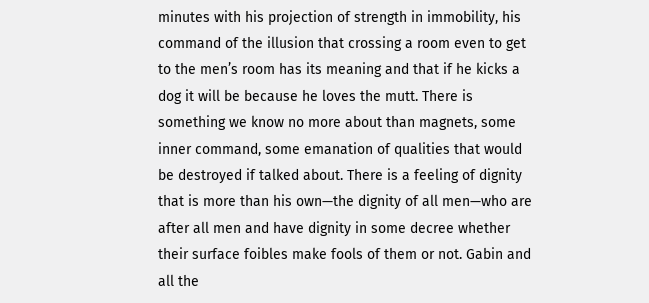minutes with his projection of strength in immobility, his command of the illusion that crossing a room even to get to the men’s room has its meaning and that if he kicks a dog it will be because he loves the mutt. There is something we know no more about than magnets, some inner command, some emanation of qualities that would be destroyed if talked about. There is a feeling of dignity that is more than his own—the dignity of all men—who are after all men and have dignity in some decree whether their surface foibles make fools of them or not. Gabin and all the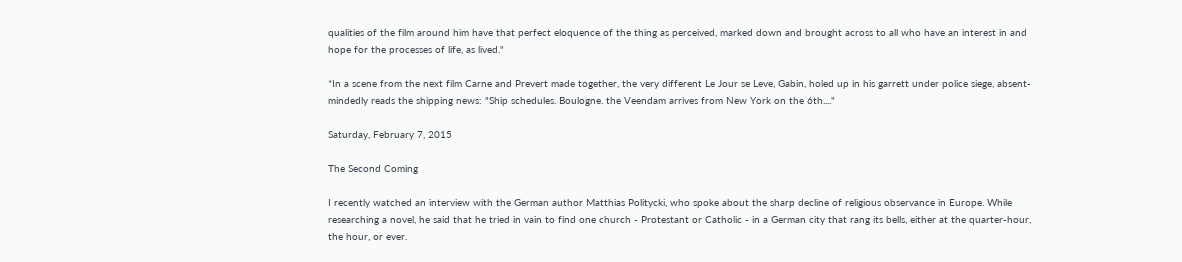qualities of the film around him have that perfect eloquence of the thing as perceived, marked down and brought across to all who have an interest in and hope for the processes of life, as lived."

*In a scene from the next film Carne and Prevert made together, the very different Le Jour se Leve, Gabin, holed up in his garrett under police siege, absent-mindedly reads the shipping news: "Ship schedules. Boulogne. the Veendam arrives from New York on the 6th...."

Saturday, February 7, 2015

The Second Coming

I recently watched an interview with the German author Matthias Politycki, who spoke about the sharp decline of religious observance in Europe. While researching a novel, he said that he tried in vain to find one church - Protestant or Catholic - in a German city that rang its bells, either at the quarter-hour, the hour, or ever.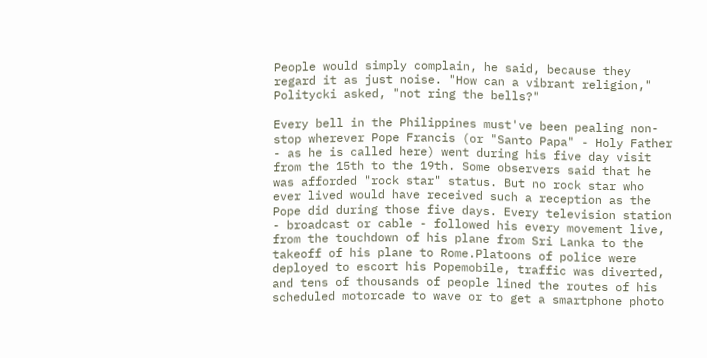People would simply complain, he said, because they regard it as just noise. "How can a vibrant religion," Politycki asked, "not ring the bells?"

Every bell in the Philippines must've been pealing non-stop wherever Pope Francis (or "Santo Papa" - Holy Father - as he is called here) went during his five day visit from the 15th to the 19th. Some observers said that he was afforded "rock star" status. But no rock star who ever lived would have received such a reception as the Pope did during those five days. Every television station - broadcast or cable - followed his every movement live, from the touchdown of his plane from Sri Lanka to the takeoff of his plane to Rome.Platoons of police were deployed to escort his Popemobile, traffic was diverted, and tens of thousands of people lined the routes of his scheduled motorcade to wave or to get a smartphone photo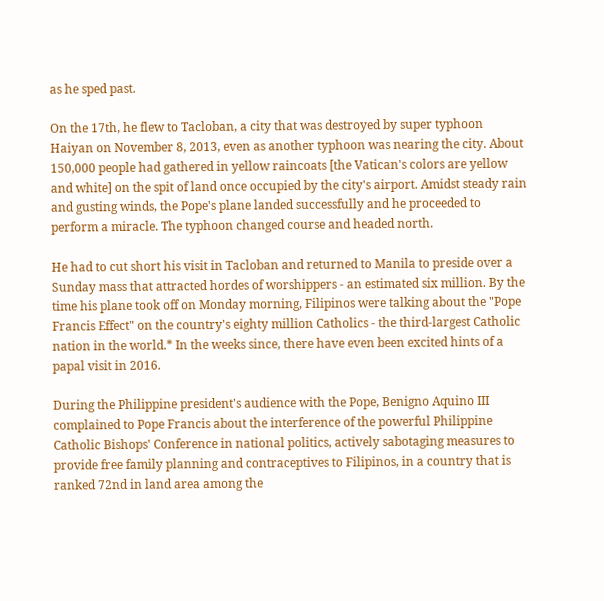as he sped past.

On the 17th, he flew to Tacloban, a city that was destroyed by super typhoon Haiyan on November 8, 2013, even as another typhoon was nearing the city. About 150,000 people had gathered in yellow raincoats [the Vatican's colors are yellow and white] on the spit of land once occupied by the city's airport. Amidst steady rain and gusting winds, the Pope's plane landed successfully and he proceeded to perform a miracle. The typhoon changed course and headed north.

He had to cut short his visit in Tacloban and returned to Manila to preside over a Sunday mass that attracted hordes of worshippers - an estimated six million. By the time his plane took off on Monday morning, Filipinos were talking about the "Pope Francis Effect" on the country's eighty million Catholics - the third-largest Catholic nation in the world.* In the weeks since, there have even been excited hints of a papal visit in 2016.

During the Philippine president's audience with the Pope, Benigno Aquino III complained to Pope Francis about the interference of the powerful Philippine Catholic Bishops' Conference in national politics, actively sabotaging measures to provide free family planning and contraceptives to Filipinos, in a country that is ranked 72nd in land area among the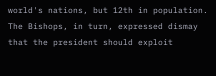world's nations, but 12th in population. The Bishops, in turn, expressed dismay that the president should exploit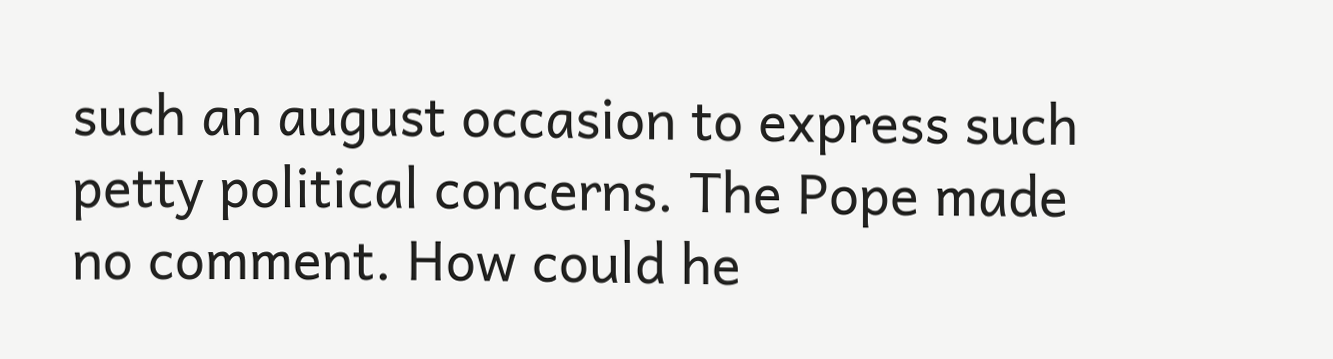such an august occasion to express such petty political concerns. The Pope made no comment. How could he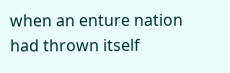when an enture nation had thrown itself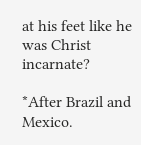at his feet like he was Christ incarnate?

*After Brazil and Mexico.